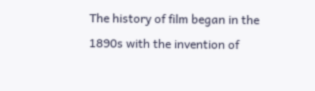The history of film began in the 1890s with the invention of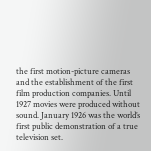the first motion-picture cameras and the establishment of the first film production companies. Until 1927 movies were produced without sound. January 1926 was the world’s first public demonstration of a true television set.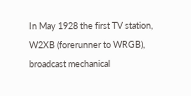In May 1928 the first TV station, W2XB (forerunner to WRGB), broadcast mechanical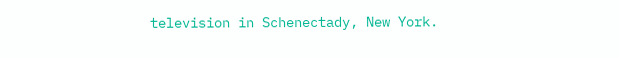television in Schenectady, New York.